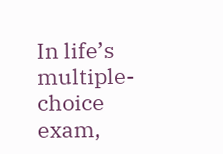In life’s multiple-choice exam,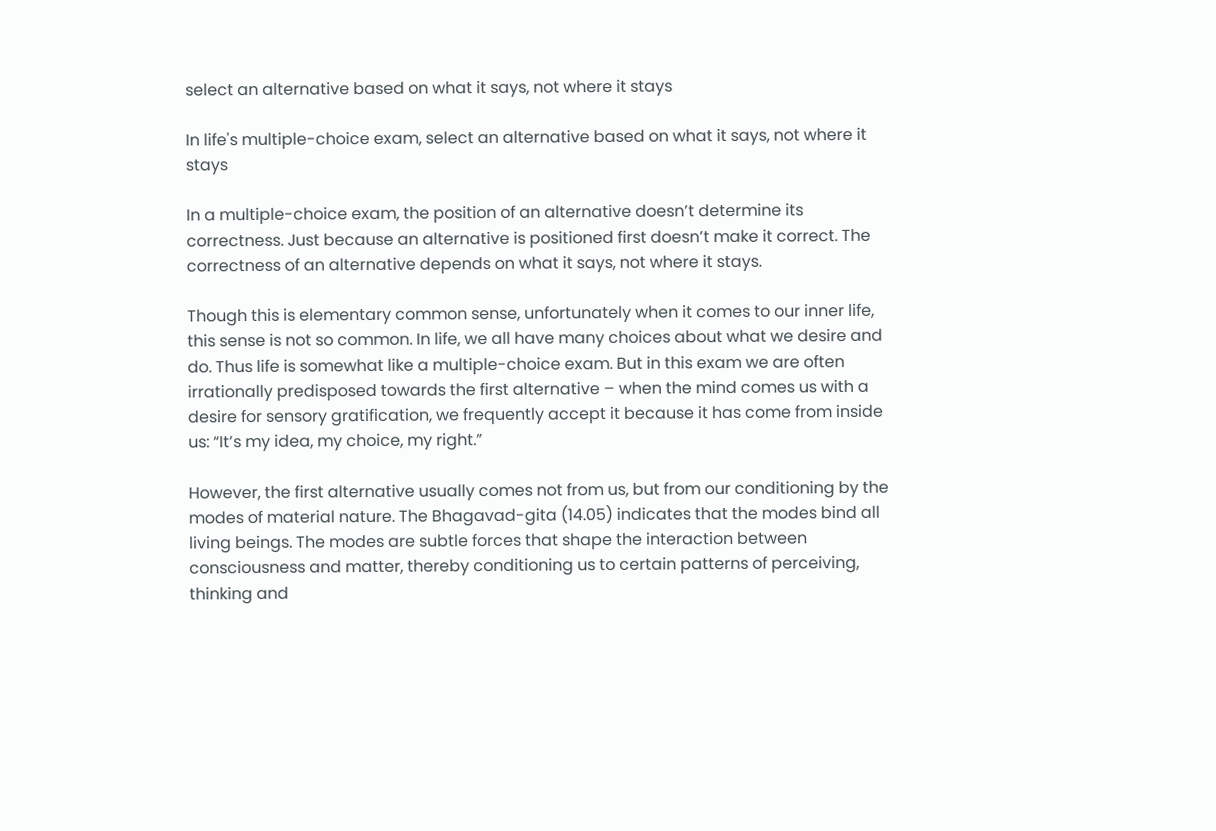select an alternative based on what it says, not where it stays

In life's multiple-choice exam, select an alternative based on what it says, not where it stays

In a multiple-choice exam, the position of an alternative doesn’t determine its correctness. Just because an alternative is positioned first doesn’t make it correct. The correctness of an alternative depends on what it says, not where it stays.

Though this is elementary common sense, unfortunately when it comes to our inner life, this sense is not so common. In life, we all have many choices about what we desire and do. Thus life is somewhat like a multiple-choice exam. But in this exam we are often irrationally predisposed towards the first alternative – when the mind comes us with a desire for sensory gratification, we frequently accept it because it has come from inside us: “It’s my idea, my choice, my right.”

However, the first alternative usually comes not from us, but from our conditioning by the modes of material nature. The Bhagavad-gita (14.05) indicates that the modes bind all living beings. The modes are subtle forces that shape the interaction between consciousness and matter, thereby conditioning us to certain patterns of perceiving, thinking and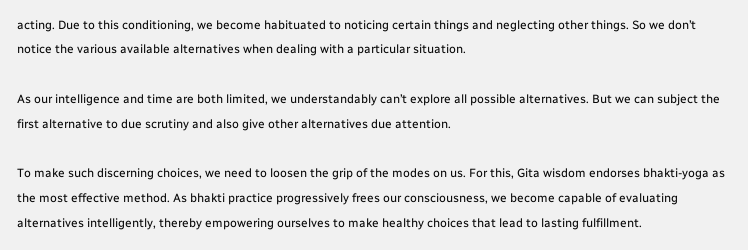acting. Due to this conditioning, we become habituated to noticing certain things and neglecting other things. So we don’t notice the various available alternatives when dealing with a particular situation.

As our intelligence and time are both limited, we understandably can’t explore all possible alternatives. But we can subject the first alternative to due scrutiny and also give other alternatives due attention.

To make such discerning choices, we need to loosen the grip of the modes on us. For this, Gita wisdom endorses bhakti-yoga as the most effective method. As bhakti practice progressively frees our consciousness, we become capable of evaluating alternatives intelligently, thereby empowering ourselves to make healthy choices that lead to lasting fulfillment.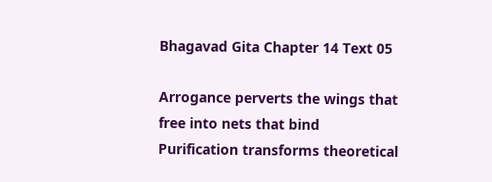Bhagavad Gita Chapter 14 Text 05

Arrogance perverts the wings that free into nets that bind
Purification transforms theoretical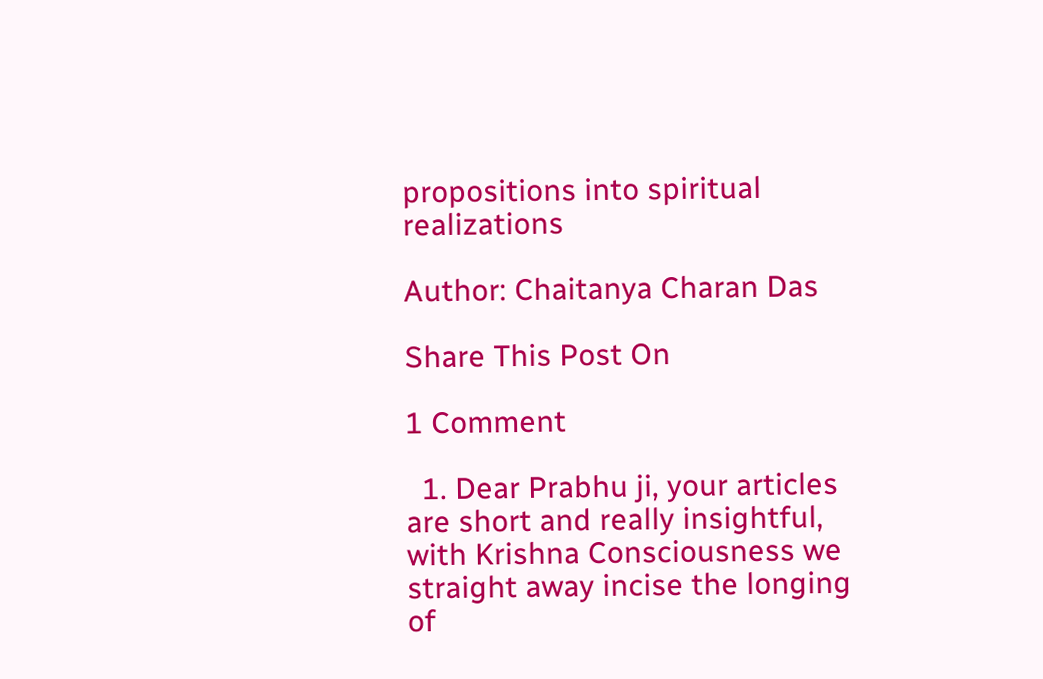propositions into spiritual realizations

Author: Chaitanya Charan Das

Share This Post On

1 Comment

  1. Dear Prabhu ji, your articles are short and really insightful, with Krishna Consciousness we straight away incise the longing of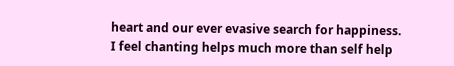heart and our ever evasive search for happiness. I feel chanting helps much more than self help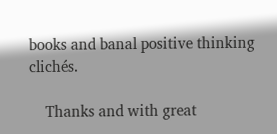books and banal positive thinking clichés.

    Thanks and with great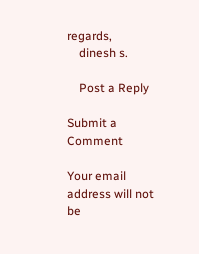regards,
    dinesh s.

    Post a Reply

Submit a Comment

Your email address will not be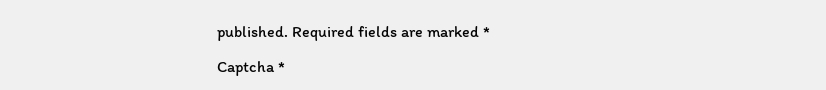published. Required fields are marked *

Captcha *